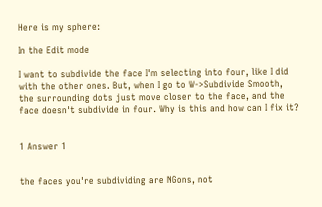Here is my sphere:

In the Edit mode

I want to subdivide the face I'm selecting into four, like I did with the other ones. But, when I go to W->Subdivide Smooth, the surrounding dots just move closer to the face, and the face doesn't subdivide in four. Why is this and how can I fix it?


1 Answer 1


the faces you're subdividing are NGons, not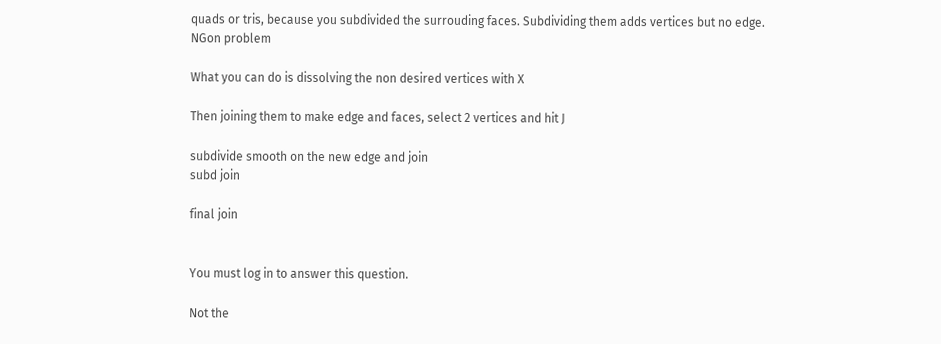quads or tris, because you subdivided the surrouding faces. Subdividing them adds vertices but no edge.
NGon problem

What you can do is dissolving the non desired vertices with X

Then joining them to make edge and faces, select 2 vertices and hit J

subdivide smooth on the new edge and join
subd join

final join


You must log in to answer this question.

Not the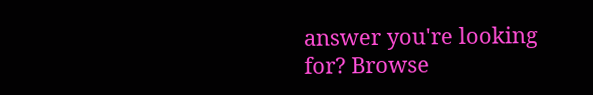answer you're looking for? Browse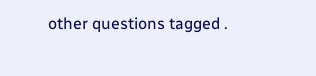other questions tagged .